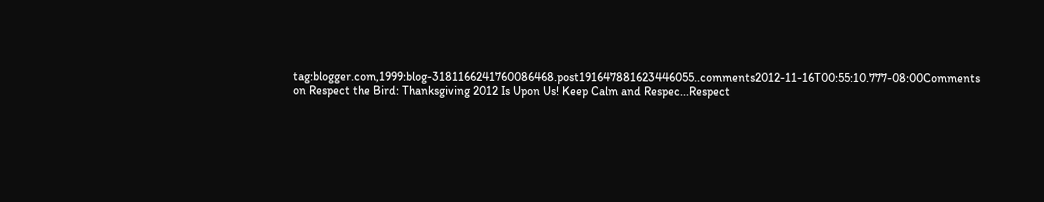tag:blogger.com,1999:blog-3181166241760086468.post191647881623446055..comments2012-11-16T00:55:10.777-08:00Comments on Respect the Bird: Thanksgiving 2012 Is Upon Us! Keep Calm and Respec...Respect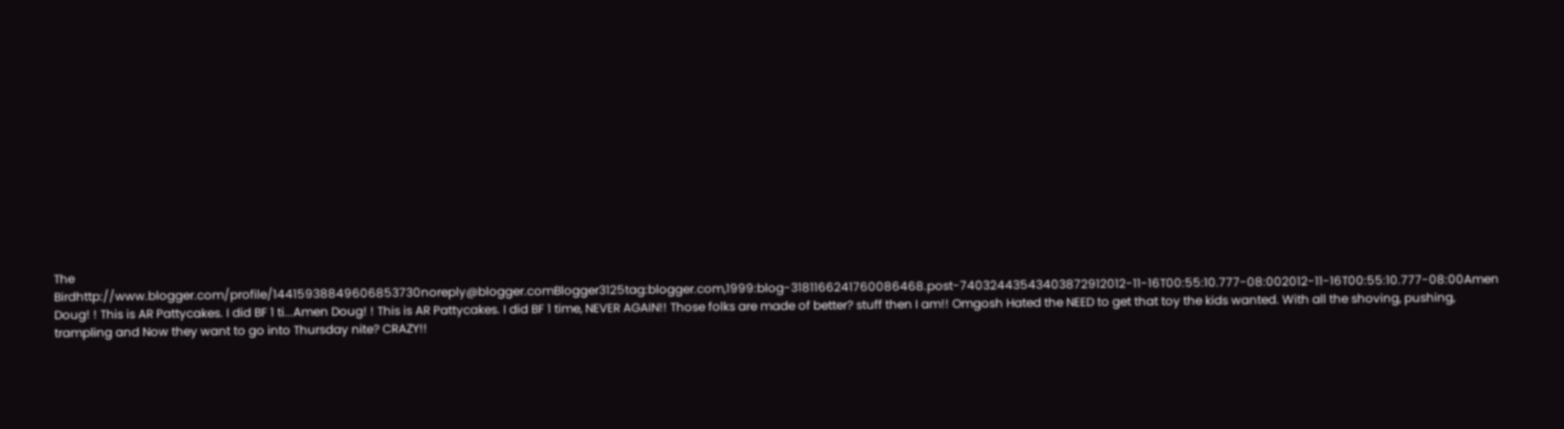The Birdhttp://www.blogger.com/profile/14415938849606853730noreply@blogger.comBlogger3125tag:blogger.com,1999:blog-3181166241760086468.post-74032443543403872912012-11-16T00:55:10.777-08:002012-11-16T00:55:10.777-08:00Amen Doug! ! This is AR Pattycakes. I did BF 1 ti...Amen Doug! ! This is AR Pattycakes. I did BF 1 time, NEVER AGAIN!! Those folks are made of better? stuff then I am!! Omgosh Hated the NEED to get that toy the kids wanted. With all the shoving, pushing, trampling and Now they want to go into Thursday nite? CRAZY!!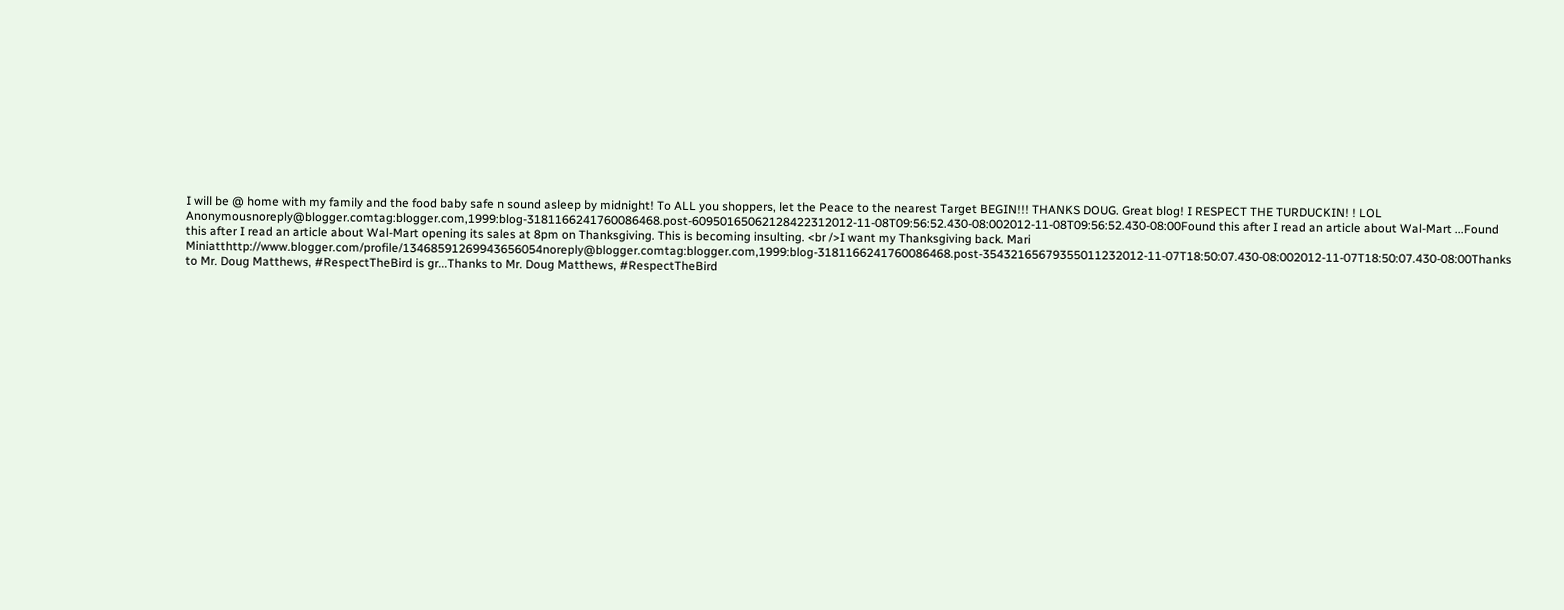I will be @ home with my family and the food baby safe n sound asleep by midnight! To ALL you shoppers, let the Peace to the nearest Target BEGIN!!! THANKS DOUG. Great blog! I RESPECT THE TURDUCKIN! ! LOL Anonymousnoreply@blogger.comtag:blogger.com,1999:blog-3181166241760086468.post-60950165062128422312012-11-08T09:56:52.430-08:002012-11-08T09:56:52.430-08:00Found this after I read an article about Wal-Mart ...Found this after I read an article about Wal-Mart opening its sales at 8pm on Thanksgiving. This is becoming insulting. <br />I want my Thanksgiving back. Mari Miniatthttp://www.blogger.com/profile/13468591269943656054noreply@blogger.comtag:blogger.com,1999:blog-3181166241760086468.post-35432165679355011232012-11-07T18:50:07.430-08:002012-11-07T18:50:07.430-08:00Thanks to Mr. Doug Matthews, #RespectTheBird is gr...Thanks to Mr. Doug Matthews, #RespectTheBird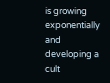is growing exponentially and developing a cult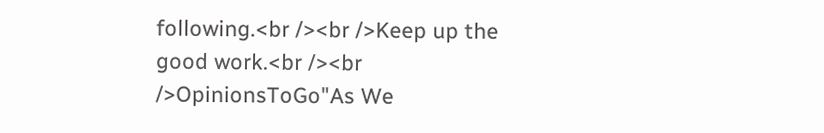following.<br /><br />Keep up the good work.<br /><br />OpinionsToGo"As We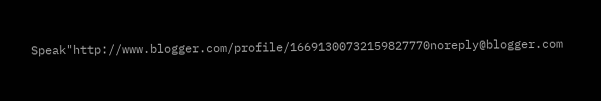Speak"http://www.blogger.com/profile/16691300732159827770noreply@blogger.com